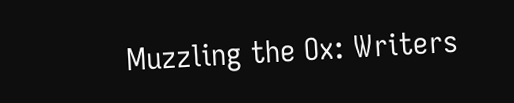Muzzling the Ox: Writers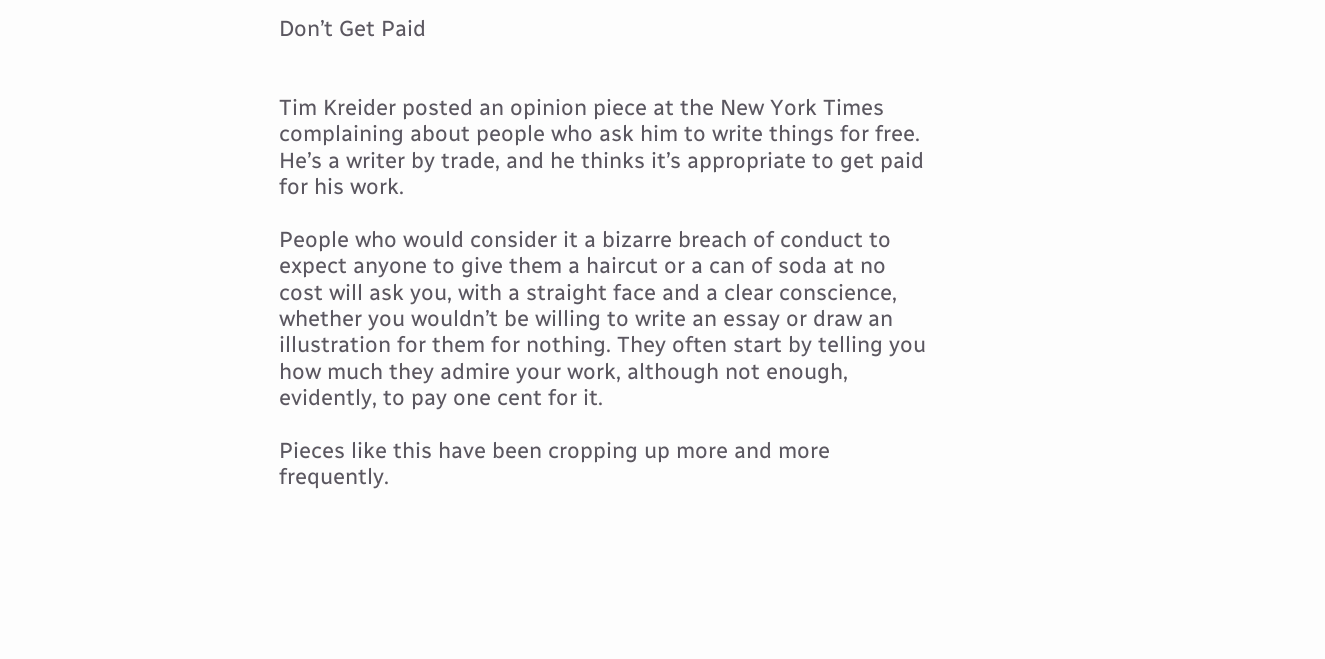Don’t Get Paid


Tim Kreider posted an opinion piece at the New York Times complaining about people who ask him to write things for free. He’s a writer by trade, and he thinks it’s appropriate to get paid for his work.

People who would consider it a bizarre breach of conduct to expect anyone to give them a haircut or a can of soda at no cost will ask you, with a straight face and a clear conscience, whether you wouldn’t be willing to write an essay or draw an illustration for them for nothing. They often start by telling you how much they admire your work, although not enough, evidently, to pay one cent for it.

Pieces like this have been cropping up more and more frequently.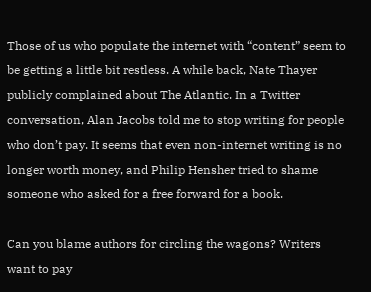Those of us who populate the internet with “content” seem to be getting a little bit restless. A while back, Nate Thayer publicly complained about The Atlantic. In a Twitter conversation, Alan Jacobs told me to stop writing for people who don’t pay. It seems that even non-internet writing is no longer worth money, and Philip Hensher tried to shame someone who asked for a free forward for a book.

Can you blame authors for circling the wagons? Writers want to pay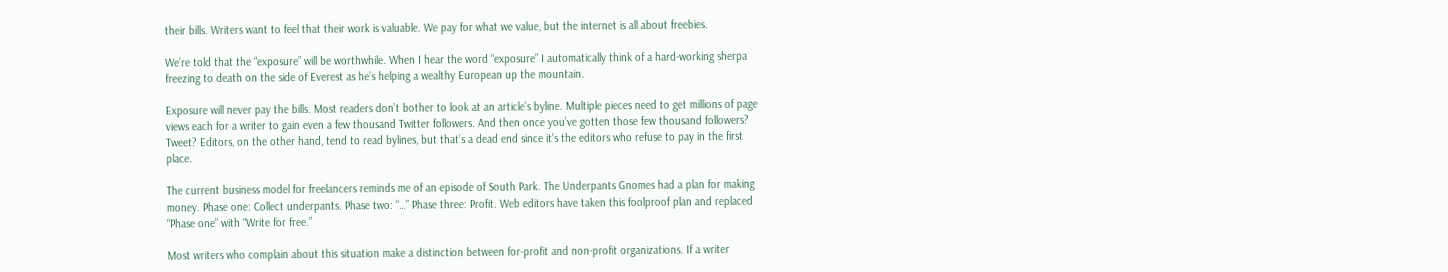their bills. Writers want to feel that their work is valuable. We pay for what we value, but the internet is all about freebies.

We’re told that the “exposure” will be worthwhile. When I hear the word “exposure” I automatically think of a hard-working sherpa freezing to death on the side of Everest as he’s helping a wealthy European up the mountain.

Exposure will never pay the bills. Most readers don’t bother to look at an article’s byline. Multiple pieces need to get millions of page views each for a writer to gain even a few thousand Twitter followers. And then once you’ve gotten those few thousand followers? Tweet? Editors, on the other hand, tend to read bylines, but that’s a dead end since it’s the editors who refuse to pay in the first place.

The current business model for freelancers reminds me of an episode of South Park. The Underpants Gnomes had a plan for making money. Phase one: Collect underpants. Phase two: “…” Phase three: Profit. Web editors have taken this foolproof plan and replaced “Phase one” with “Write for free.”

Most writers who complain about this situation make a distinction between for-profit and non-profit organizations. If a writer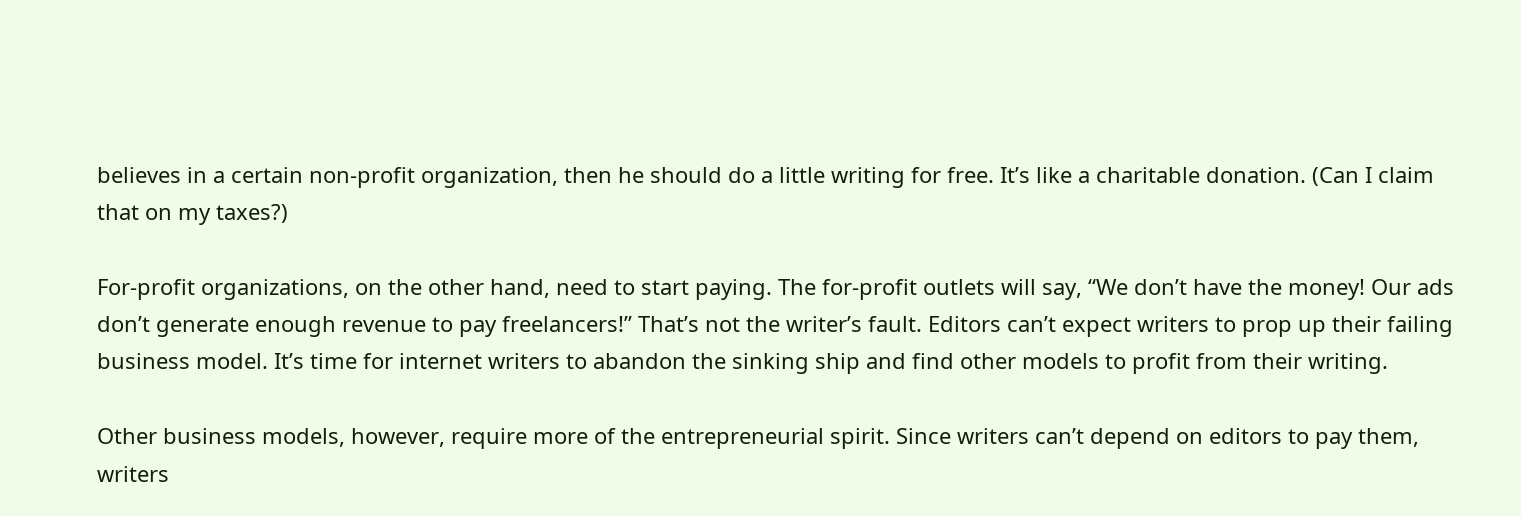believes in a certain non-profit organization, then he should do a little writing for free. It’s like a charitable donation. (Can I claim that on my taxes?)

For-profit organizations, on the other hand, need to start paying. The for-profit outlets will say, “We don’t have the money! Our ads don’t generate enough revenue to pay freelancers!” That’s not the writer’s fault. Editors can’t expect writers to prop up their failing business model. It’s time for internet writers to abandon the sinking ship and find other models to profit from their writing.

Other business models, however, require more of the entrepreneurial spirit. Since writers can’t depend on editors to pay them, writers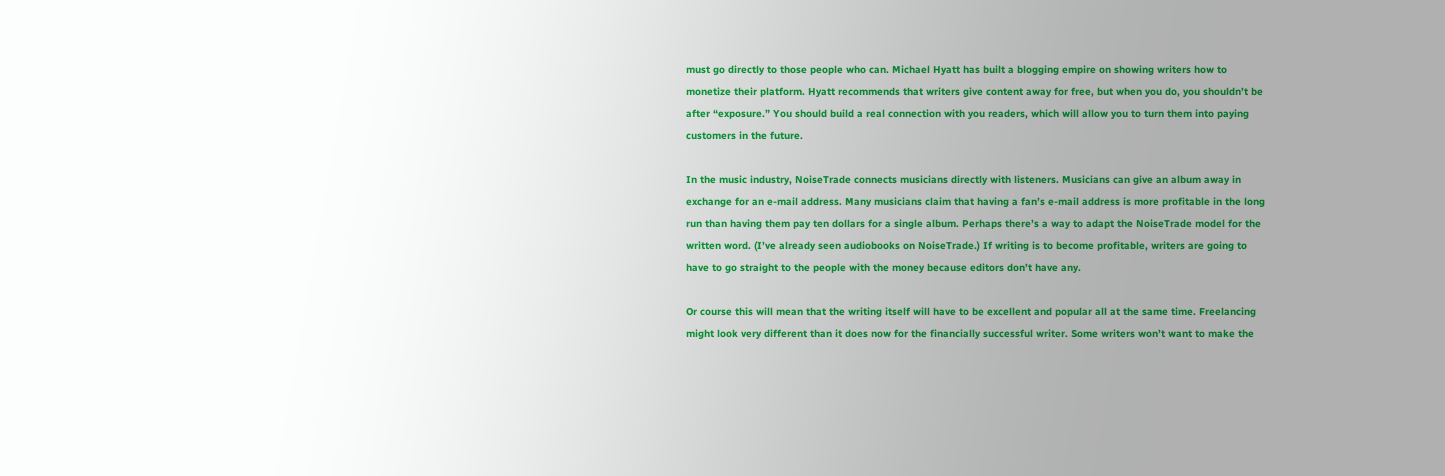must go directly to those people who can. Michael Hyatt has built a blogging empire on showing writers how to monetize their platform. Hyatt recommends that writers give content away for free, but when you do, you shouldn’t be after “exposure.” You should build a real connection with you readers, which will allow you to turn them into paying customers in the future.

In the music industry, NoiseTrade connects musicians directly with listeners. Musicians can give an album away in exchange for an e-mail address. Many musicians claim that having a fan’s e-mail address is more profitable in the long run than having them pay ten dollars for a single album. Perhaps there’s a way to adapt the NoiseTrade model for the written word. (I’ve already seen audiobooks on NoiseTrade.) If writing is to become profitable, writers are going to have to go straight to the people with the money because editors don’t have any.

Or course this will mean that the writing itself will have to be excellent and popular all at the same time. Freelancing might look very different than it does now for the financially successful writer. Some writers won’t want to make the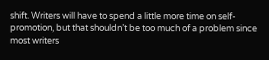shift. Writers will have to spend a little more time on self-promotion, but that shouldn’t be too much of a problem since most writers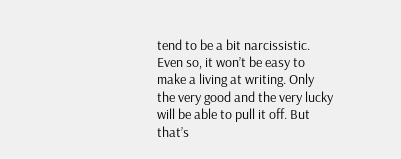tend to be a bit narcissistic. Even so, it won’t be easy to make a living at writing. Only the very good and the very lucky will be able to pull it off. But that’s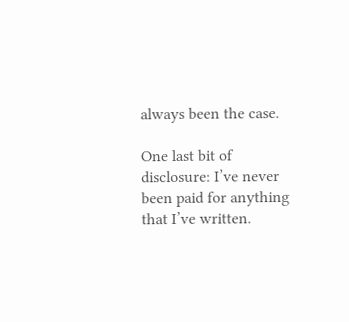always been the case.

One last bit of disclosure: I’ve never been paid for anything that I’ve written.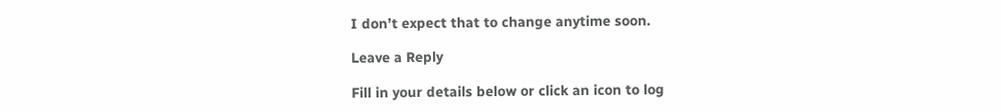I don’t expect that to change anytime soon.

Leave a Reply

Fill in your details below or click an icon to log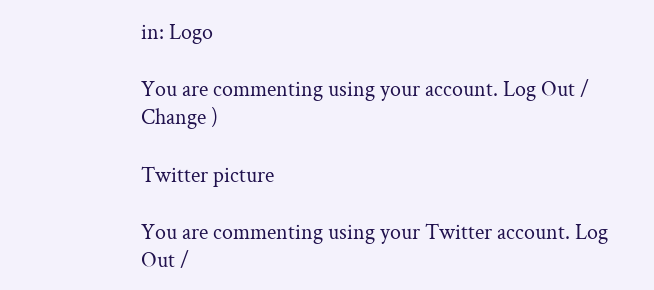in: Logo

You are commenting using your account. Log Out /  Change )

Twitter picture

You are commenting using your Twitter account. Log Out /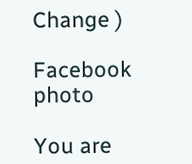Change )

Facebook photo

You are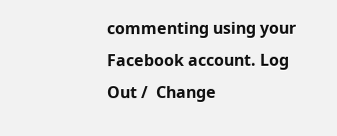commenting using your Facebook account. Log Out /  Change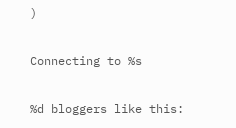)

Connecting to %s

%d bloggers like this: